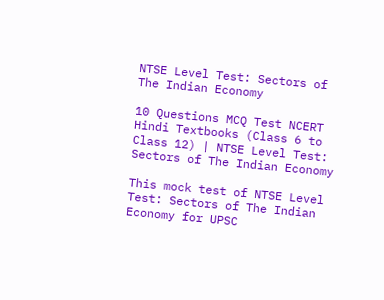NTSE Level Test: Sectors of The Indian Economy

10 Questions MCQ Test NCERT Hindi Textbooks (Class 6 to Class 12) | NTSE Level Test: Sectors of The Indian Economy

This mock test of NTSE Level Test: Sectors of The Indian Economy for UPSC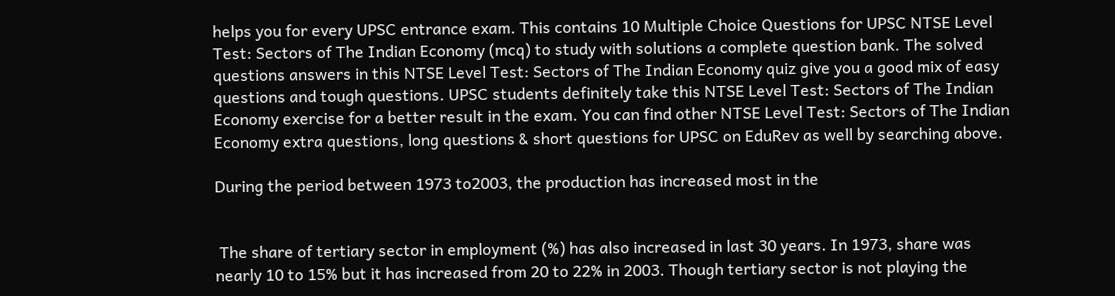helps you for every UPSC entrance exam. This contains 10 Multiple Choice Questions for UPSC NTSE Level Test: Sectors of The Indian Economy (mcq) to study with solutions a complete question bank. The solved questions answers in this NTSE Level Test: Sectors of The Indian Economy quiz give you a good mix of easy questions and tough questions. UPSC students definitely take this NTSE Level Test: Sectors of The Indian Economy exercise for a better result in the exam. You can find other NTSE Level Test: Sectors of The Indian Economy extra questions, long questions & short questions for UPSC on EduRev as well by searching above.

During the period between 1973 to2003, the production has increased most in the


 The share of tertiary sector in employment (%) has also increased in last 30 years. In 1973, share was nearly 10 to 15% but it has increased from 20 to 22% in 2003. Though tertiary sector is not playing the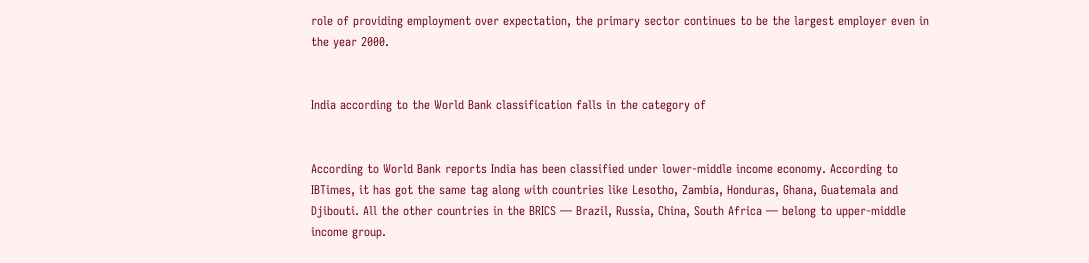role of providing employment over expectation, the primary sector continues to be the largest employer even in the year 2000.


India according to the World Bank classification falls in the category of


According to World Bank reports India has been classified under lower-middle income economy. According to  IBTimes, it has got the same tag along with countries like Lesotho, Zambia, Honduras, Ghana, Guatemala and Djibouti. All the other countries in the BRICS — Brazil, Russia, China, South Africa — belong to upper-middle income group.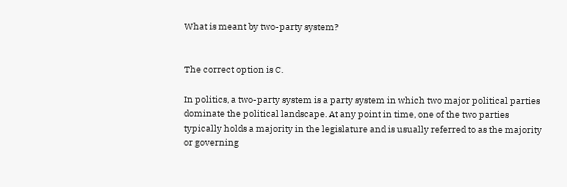What is meant by two-party system?


The correct option is C.

In politics, a two-party system is a party system in which two major political parties dominate the political landscape. At any point in time, one of the two parties typically holds a majority in the legislature and is usually referred to as the majority or governing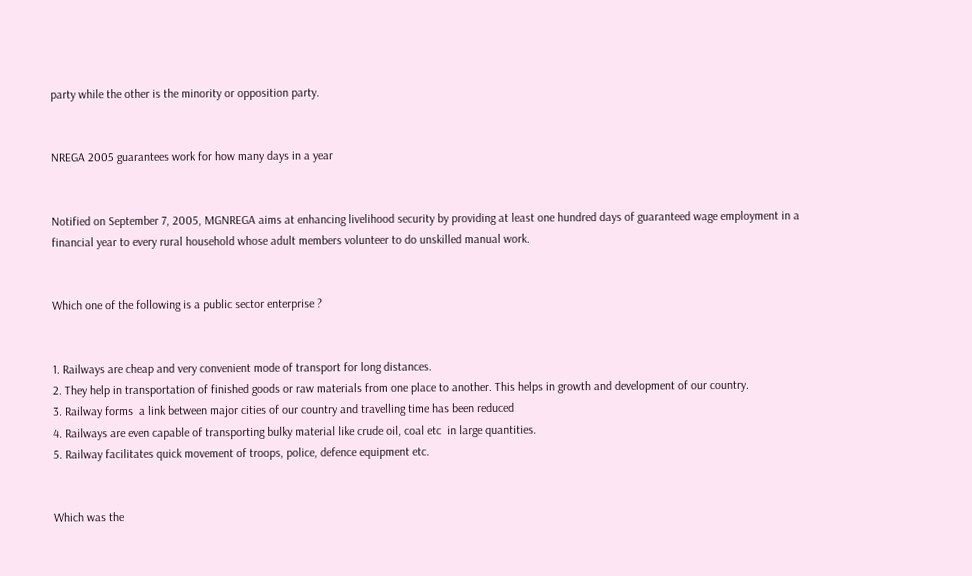party while the other is the minority or opposition party.


NREGA 2005 guarantees work for how many days in a year


Notified on September 7, 2005, MGNREGA aims at enhancing livelihood security by providing at least one hundred days of guaranteed wage employment in a financial year to every rural household whose adult members volunteer to do unskilled manual work.


Which one of the following is a public sector enterprise ?


1. Railways are cheap and very convenient mode of transport for long distances.
2. They help in transportation of finished goods or raw materials from one place to another. This helps in growth and development of our country.
3. Railway forms  a link between major cities of our country and travelling time has been reduced
4. Railways are even capable of transporting bulky material like crude oil, coal etc  in large quantities.
5. Railway facilitates quick movement of troops, police, defence equipment etc.


Which was the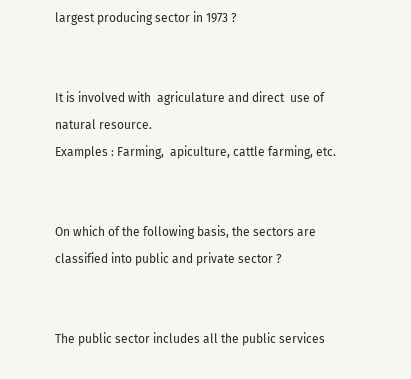largest producing sector in 1973 ?


It is involved with  agriculature and direct  use of natural resource.
Examples : Farming,  apiculture, cattle farming, etc.


On which of the following basis, the sectors are classified into public and private sector ?


The public sector includes all the public services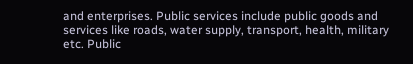and enterprises. Public services include public goods and services like roads, water supply, transport, health, military etc. Public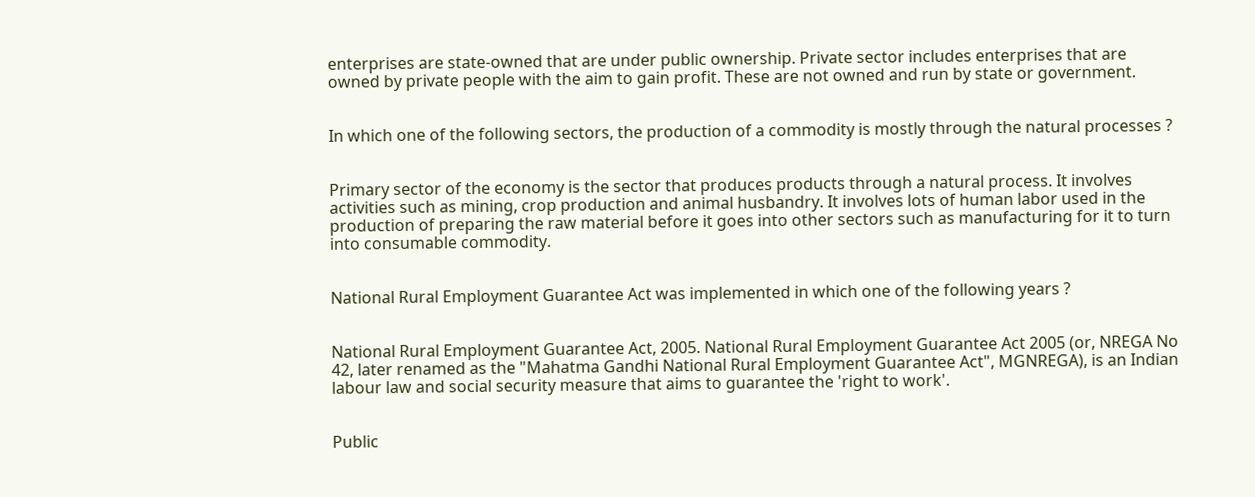enterprises are state-owned that are under public ownership. Private sector includes enterprises that are owned by private people with the aim to gain profit. These are not owned and run by state or government.


In which one of the following sectors, the production of a commodity is mostly through the natural processes ?


Primary sector of the economy is the sector that produces products through a natural process. It involves activities such as mining, crop production and animal husbandry. It involves lots of human labor used in the production of preparing the raw material before it goes into other sectors such as manufacturing for it to turn into consumable commodity.


National Rural Employment Guarantee Act was implemented in which one of the following years ?


National Rural Employment Guarantee Act, 2005. National Rural Employment Guarantee Act 2005 (or, NREGA No 42, later renamed as the "Mahatma Gandhi National Rural Employment Guarantee Act", MGNREGA), is an Indian labour law and social security measure that aims to guarantee the 'right to work'.


Public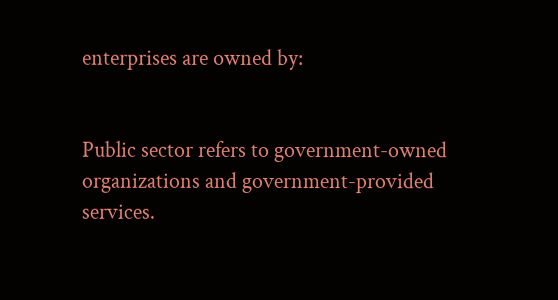enterprises are owned by:


Public sector refers to government-owned organizations and government-provided services.